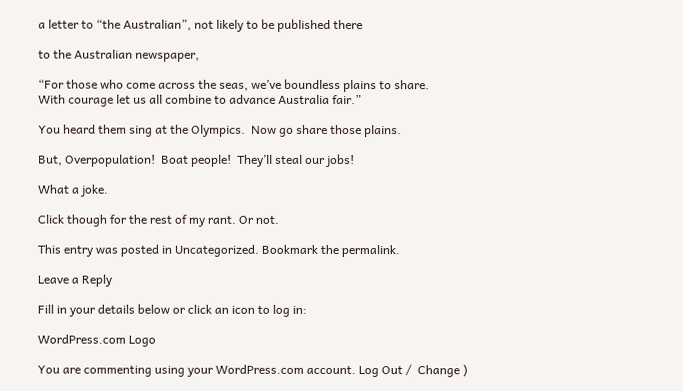a letter to “the Australian”, not likely to be published there

to the Australian newspaper,

“For those who come across the seas, we’ve boundless plains to share.
With courage let us all combine to advance Australia fair.”

You heard them sing at the Olympics.  Now go share those plains.

But, Overpopulation!  Boat people!  They’ll steal our jobs!

What a joke.

Click though for the rest of my rant. Or not.

This entry was posted in Uncategorized. Bookmark the permalink.

Leave a Reply

Fill in your details below or click an icon to log in:

WordPress.com Logo

You are commenting using your WordPress.com account. Log Out /  Change )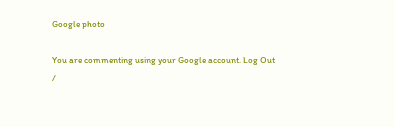Google photo

You are commenting using your Google account. Log Out /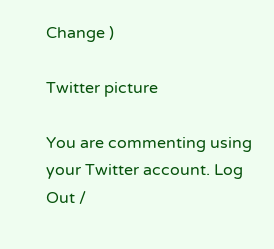Change )

Twitter picture

You are commenting using your Twitter account. Log Out /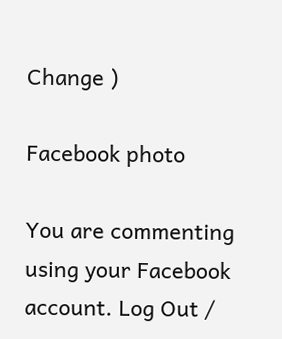Change )

Facebook photo

You are commenting using your Facebook account. Log Out /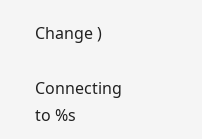Change )

Connecting to %s